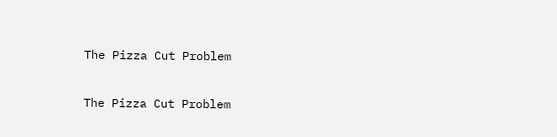The Pizza Cut Problem

The Pizza Cut Problem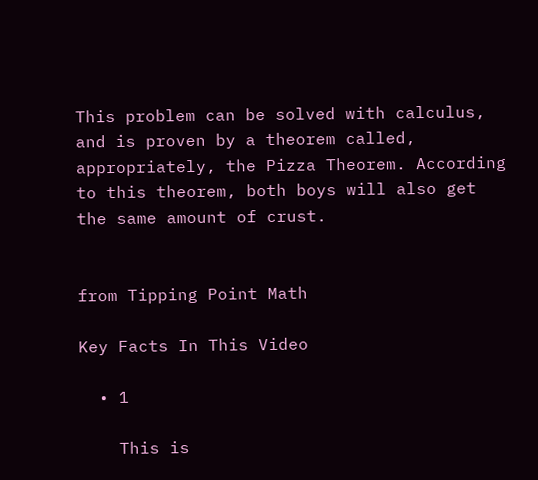This problem can be solved with calculus, and is proven by a theorem called, appropriately, the Pizza Theorem. According to this theorem, both boys will also get the same amount of crust.


from Tipping Point Math

Key Facts In This Video

  • 1

    This is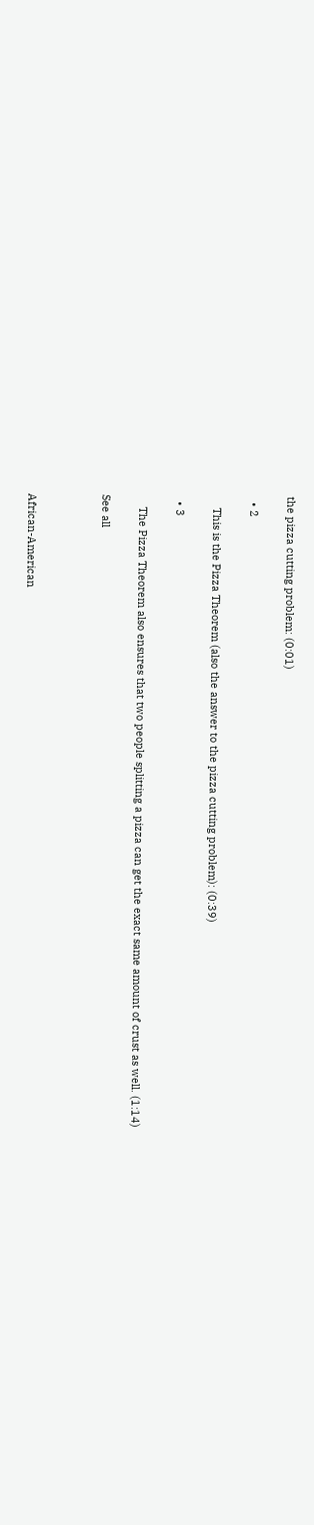the pizza cutting problem: (0:01)

  • 2

    This is the Pizza Theorem (also the answer to the pizza cutting problem): (0:39)

  • 3

    The Pizza Theorem also ensures that two people splitting a pizza can get the exact same amount of crust as well. (1:14)

See all



African-American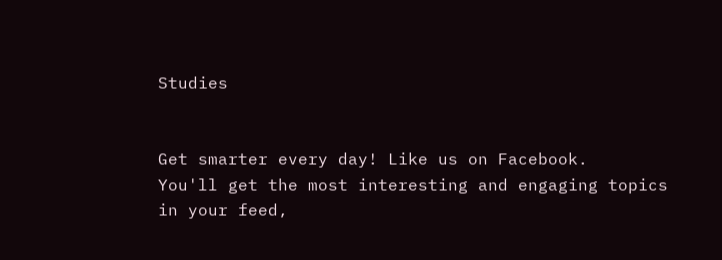Studies


Get smarter every day! Like us on Facebook.
You'll get the most interesting and engaging topics in your feed,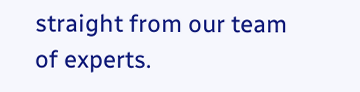straight from our team of experts.